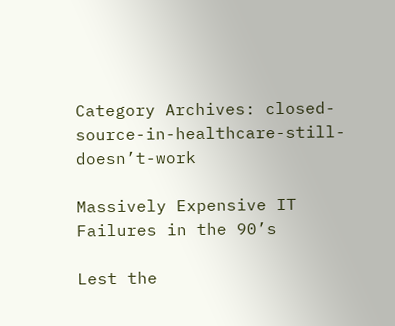Category Archives: closed-source-in-healthcare-still-doesn’t-work

Massively Expensive IT Failures in the 90’s

Lest the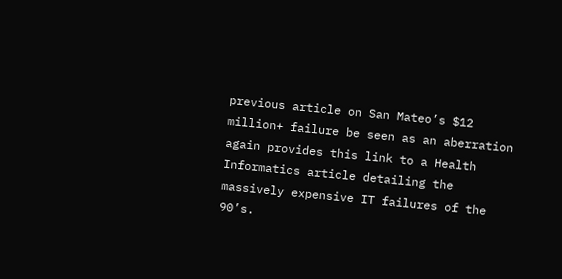previous article on San Mateo’s $12 million+ failure be seen as an aberration again provides this link to a Health Informatics article detailing the massively expensive IT failures of the 90’s.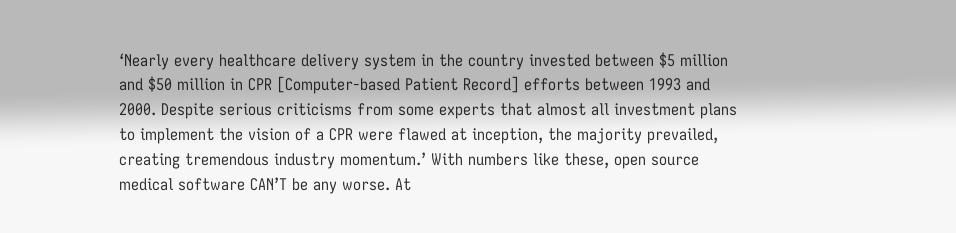‘Nearly every healthcare delivery system in the country invested between $5 million and $50 million in CPR [Computer-based Patient Record] efforts between 1993 and 2000. Despite serious criticisms from some experts that almost all investment plans to implement the vision of a CPR were flawed at inception, the majority prevailed, creating tremendous industry momentum.’ With numbers like these, open source medical software CAN’T be any worse. At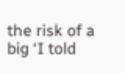the risk of a big ‘I told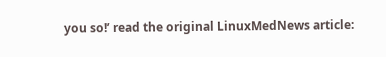you so!’ read the original LinuxMedNews article: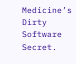Medicine’s Dirty Software Secret.